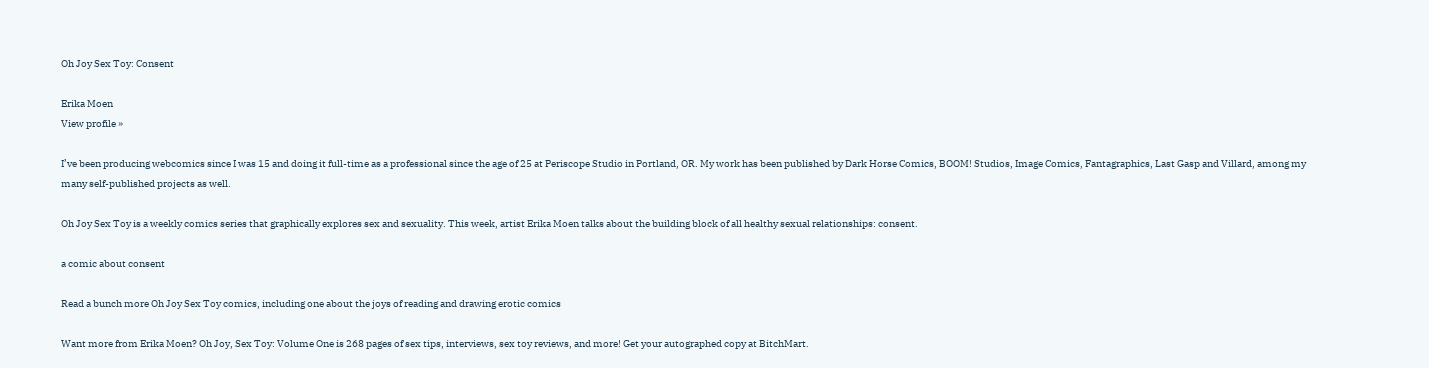Oh Joy Sex Toy: Consent

Erika Moen
View profile »

I’ve been producing webcomics since I was 15 and doing it full-time as a professional since the age of 25 at Periscope Studio in Portland, OR. My work has been published by Dark Horse Comics, BOOM! Studios, Image Comics, Fantagraphics, Last Gasp and Villard, among my many self-published projects as well.

Oh Joy Sex Toy is a weekly comics series that graphically explores sex and sexuality. This week, artist Erika Moen talks about the building block of all healthy sexual relationships: consent.

a comic about consent

Read a bunch more Oh Joy Sex Toy comics, including one about the joys of reading and drawing erotic comics

Want more from Erika Moen? Oh Joy, Sex Toy: Volume One is 268 pages of sex tips, interviews, sex toy reviews, and more! Get your autographed copy at BitchMart.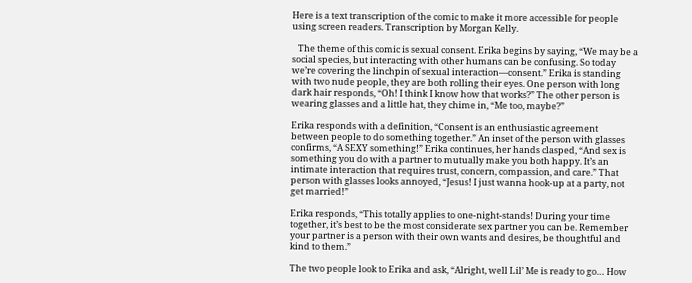Here is a text transcription of the comic to make it more accessible for people using screen readers. Transcription by Morgan Kelly.

   The theme of this comic is sexual consent. Erika begins by saying, “We may be a social species, but interacting with other humans can be confusing. So today we’re covering the linchpin of sexual interaction—consent.” Erika is standing with two nude people, they are both rolling their eyes. One person with long dark hair responds, “Oh! I think I know how that works?” The other person is wearing glasses and a little hat, they chime in, “Me too, maybe?”

Erika responds with a definition, “Consent is an enthusiastic agreement between people to do something together.” An inset of the person with glasses confirms, “A SEXY something!” Erika continues, her hands clasped, “And sex is something you do with a partner to mutually make you both happy. It’s an intimate interaction that requires trust, concern, compassion, and care.” That person with glasses looks annoyed, “Jesus! I just wanna hook-up at a party, not get married!”

Erika responds, “This totally applies to one-night-stands! During your time together, it’s best to be the most considerate sex partner you can be. Remember your partner is a person with their own wants and desires, be thoughtful and kind to them.”

The two people look to Erika and ask, “Alright, well Lil’ Me is ready to go… How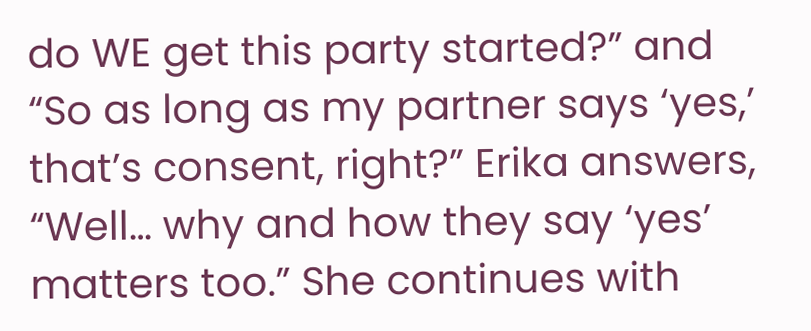do WE get this party started?” and “So as long as my partner says ‘yes,’ that’s consent, right?” Erika answers, “Well… why and how they say ‘yes’ matters too.” She continues with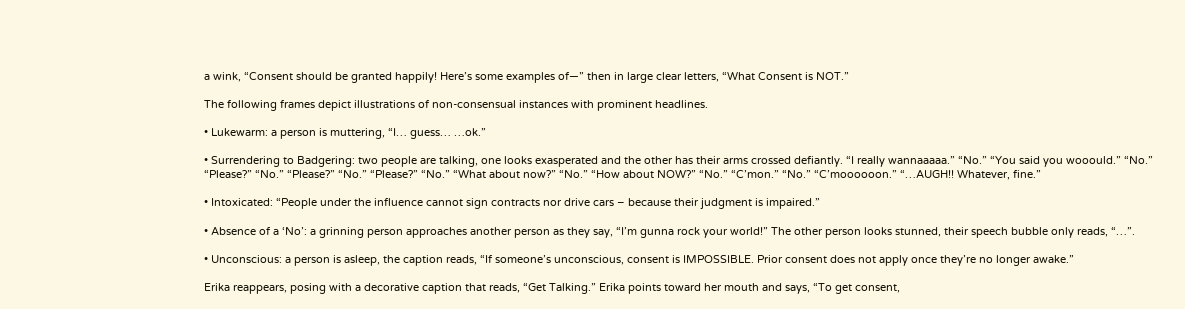a wink, “Consent should be granted happily! Here’s some examples of—” then in large clear letters, “What Consent is NOT.”

The following frames depict illustrations of non-consensual instances with prominent headlines.

• Lukewarm: a person is muttering, “I… guess… …ok.”

• Surrendering to Badgering: two people are talking, one looks exasperated and the other has their arms crossed defiantly. “I really wannaaaaa.” “No.” “You said you wooould.” “No.” “Please?” “No.” “Please?” “No.” “Please?” “No.” “What about now?” “No.” “How about NOW?” “No.” “C’mon.” “No.” “C’moooooon.” “…AUGH!! Whatever, fine.”

• Intoxicated: “People under the influence cannot sign contracts nor drive cars – because their judgment is impaired.”

• Absence of a ‘No’: a grinning person approaches another person as they say, “I’m gunna rock your world!” The other person looks stunned, their speech bubble only reads, “…”.

• Unconscious: a person is asleep, the caption reads, “If someone’s unconscious, consent is IMPOSSIBLE. Prior consent does not apply once they’re no longer awake.”

Erika reappears, posing with a decorative caption that reads, “Get Talking.” Erika points toward her mouth and says, “To get consent,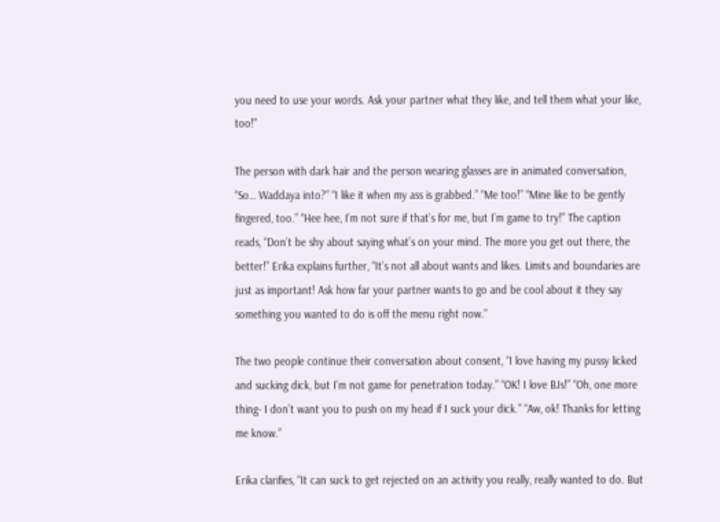you need to use your words. Ask your partner what they like, and tell them what your like, too!”

The person with dark hair and the person wearing glasses are in animated conversation, “So… Waddaya into?” “I like it when my ass is grabbed.” “Me too!” “Mine like to be gently fingered, too.” “Hee hee, I’m not sure if that’s for me, but I’m game to try!” The caption reads, “Don’t be shy about saying what’s on your mind. The more you get out there, the better!” Erika explains further, “It’s not all about wants and likes. Limits and boundaries are just as important! Ask how far your partner wants to go and be cool about it they say something you wanted to do is off the menu right now.”

The two people continue their conversation about consent, “I love having my pussy licked and sucking dick, but I’m not game for penetration today.” “OK! I love BJs!” “Oh, one more thing- I don’t want you to push on my head if I suck your dick.” “Aw, ok! Thanks for letting me know.”

Erika clarifies, “It can suck to get rejected on an activity you really, really wanted to do. But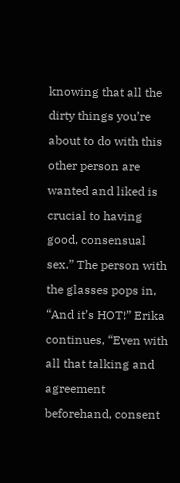knowing that all the dirty things you’re about to do with this other person are wanted and liked is crucial to having good, consensual sex.” The person with the glasses pops in, “And it’s HOT!” Erika continues, “Even with all that talking and agreement beforehand, consent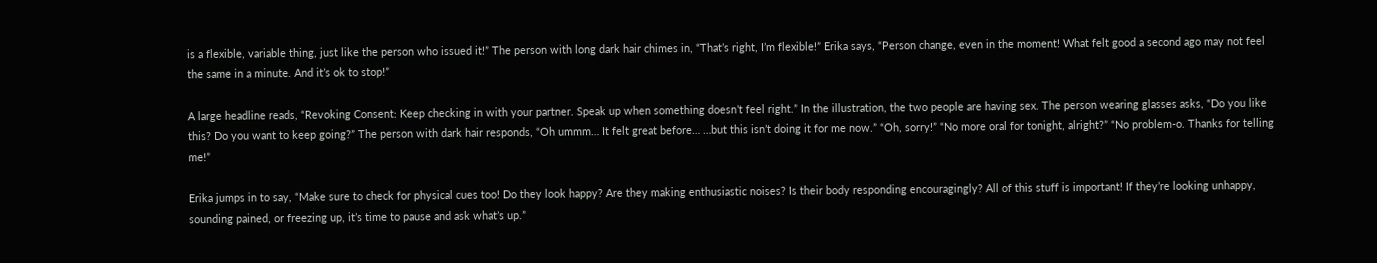is a flexible, variable thing, just like the person who issued it!” The person with long dark hair chimes in, “That’s right, I’m flexible!” Erika says, “Person change, even in the moment! What felt good a second ago may not feel the same in a minute. And it’s ok to stop!”

A large headline reads, “Revoking Consent: Keep checking in with your partner. Speak up when something doesn’t feel right.” In the illustration, the two people are having sex. The person wearing glasses asks, “Do you like this? Do you want to keep going?” The person with dark hair responds, “Oh ummm… It felt great before… …but this isn’t doing it for me now.” “Oh, sorry!” “No more oral for tonight, alright?” “No problem-o. Thanks for telling me!”

Erika jumps in to say, “Make sure to check for physical cues too! Do they look happy? Are they making enthusiastic noises? Is their body responding encouragingly? All of this stuff is important! If they’re looking unhappy, sounding pained, or freezing up, it’s time to pause and ask what’s up.”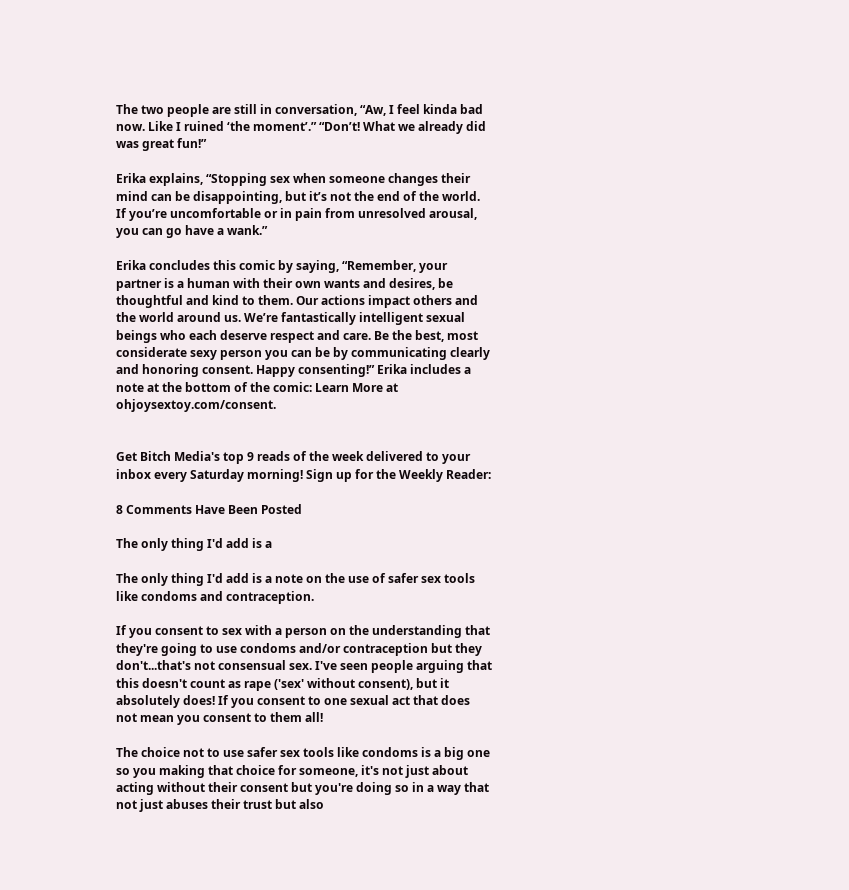The two people are still in conversation, “Aw, I feel kinda bad now. Like I ruined ‘the moment’.” “Don’t! What we already did was great fun!”

Erika explains, “Stopping sex when someone changes their mind can be disappointing, but it’s not the end of the world. If you’re uncomfortable or in pain from unresolved arousal, you can go have a wank.”

Erika concludes this comic by saying, “Remember, your partner is a human with their own wants and desires, be thoughtful and kind to them. Our actions impact others and the world around us. We’re fantastically intelligent sexual beings who each deserve respect and care. Be the best, most considerate sexy person you can be by communicating clearly and honoring consent. Happy consenting!” Erika includes a note at the bottom of the comic: Learn More at ohjoysextoy.com/consent.


Get Bitch Media's top 9 reads of the week delivered to your inbox every Saturday morning! Sign up for the Weekly Reader:

8 Comments Have Been Posted

The only thing I'd add is a

The only thing I'd add is a note on the use of safer sex tools like condoms and contraception.

If you consent to sex with a person on the understanding that they're going to use condoms and/or contraception but they don't...that's not consensual sex. I've seen people arguing that this doesn't count as rape ('sex' without consent), but it absolutely does! If you consent to one sexual act that does not mean you consent to them all!

The choice not to use safer sex tools like condoms is a big one so you making that choice for someone, it's not just about acting without their consent but you're doing so in a way that not just abuses their trust but also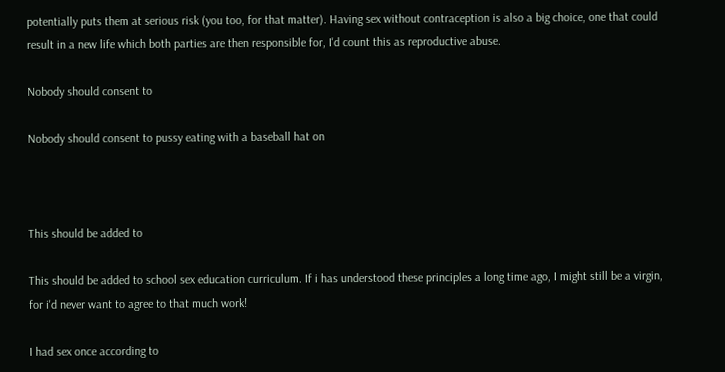potentially puts them at serious risk (you too, for that matter). Having sex without contraception is also a big choice, one that could result in a new life which both parties are then responsible for, I'd count this as reproductive abuse.

Nobody should consent to

Nobody should consent to pussy eating with a baseball hat on



This should be added to

This should be added to school sex education curriculum. If i has understood these principles a long time ago, I might still be a virgin, for i'd never want to agree to that much work!

I had sex once according to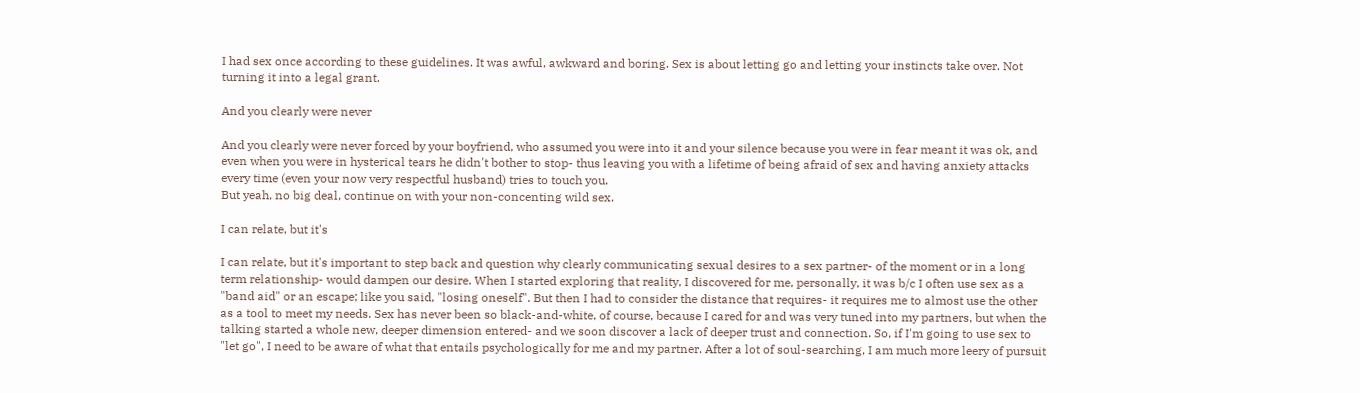I had sex once according to these guidelines. It was awful, awkward and boring. Sex is about letting go and letting your instincts take over. Not turning it into a legal grant.

And you clearly were never

And you clearly were never forced by your boyfriend, who assumed you were into it and your silence because you were in fear meant it was ok, and even when you were in hysterical tears he didn't bother to stop- thus leaving you with a lifetime of being afraid of sex and having anxiety attacks every time (even your now very respectful husband) tries to touch you.
But yeah, no big deal, continue on with your non-concenting wild sex.

I can relate, but it's

I can relate, but it's important to step back and question why clearly communicating sexual desires to a sex partner- of the moment or in a long term relationship- would dampen our desire. When I started exploring that reality, I discovered for me, personally, it was b/c I often use sex as a "band aid" or an escape; like you said, "losing oneself". But then I had to consider the distance that requires- it requires me to almost use the other as a tool to meet my needs. Sex has never been so black-and-white, of course, because I cared for and was very tuned into my partners, but when the talking started a whole new, deeper dimension entered- and we soon discover a lack of deeper trust and connection. So, if I'm going to use sex to "let go", I need to be aware of what that entails psychologically for me and my partner. After a lot of soul-searching, I am much more leery of pursuit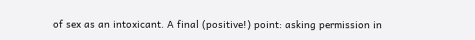of sex as an intoxicant. A final (positive!) point: asking permission in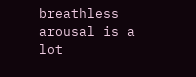breathless arousal is a lot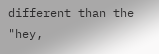different than the "hey,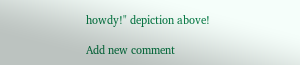howdy!" depiction above!

Add new comment